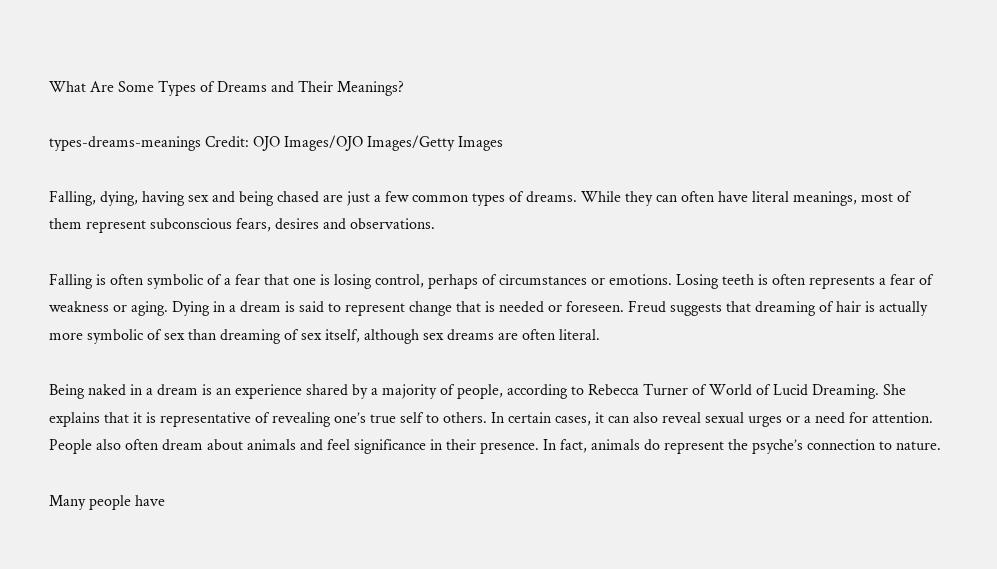What Are Some Types of Dreams and Their Meanings?

types-dreams-meanings Credit: OJO Images/OJO Images/Getty Images

Falling, dying, having sex and being chased are just a few common types of dreams. While they can often have literal meanings, most of them represent subconscious fears, desires and observations.

Falling is often symbolic of a fear that one is losing control, perhaps of circumstances or emotions. Losing teeth is often represents a fear of weakness or aging. Dying in a dream is said to represent change that is needed or foreseen. Freud suggests that dreaming of hair is actually more symbolic of sex than dreaming of sex itself, although sex dreams are often literal.

Being naked in a dream is an experience shared by a majority of people, according to Rebecca Turner of World of Lucid Dreaming. She explains that it is representative of revealing one’s true self to others. In certain cases, it can also reveal sexual urges or a need for attention. People also often dream about animals and feel significance in their presence. In fact, animals do represent the psyche’s connection to nature.

Many people have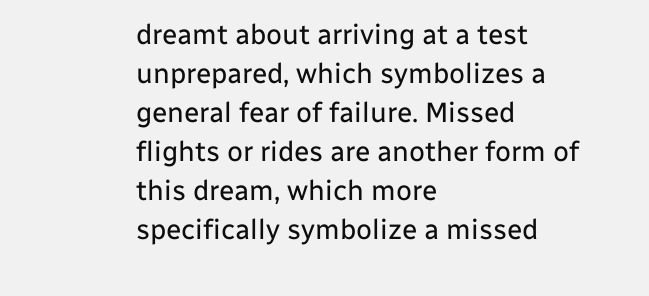dreamt about arriving at a test unprepared, which symbolizes a general fear of failure. Missed flights or rides are another form of this dream, which more specifically symbolize a missed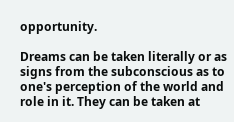opportunity.

Dreams can be taken literally or as signs from the subconscious as to one's perception of the world and role in it. They can be taken at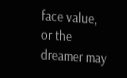face value, or the dreamer may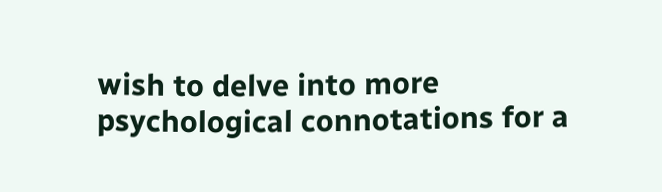wish to delve into more psychological connotations for a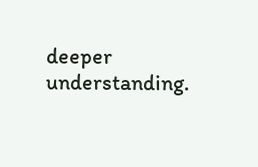deeper understanding.